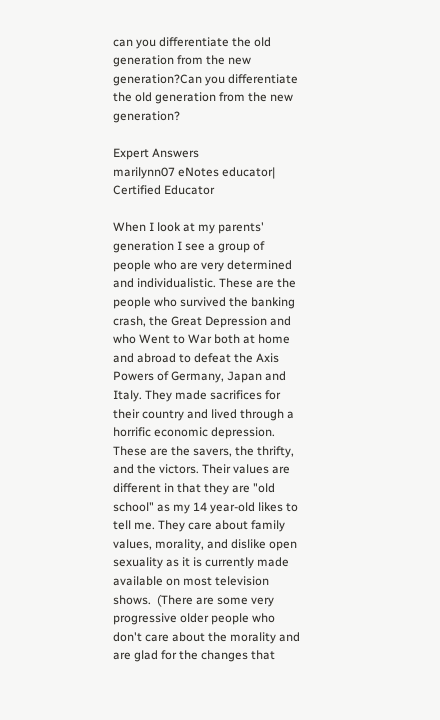can you differentiate the old generation from the new generation?Can you differentiate the old generation from the new generation?

Expert Answers
marilynn07 eNotes educator| Certified Educator

When I look at my parents' generation I see a group of people who are very determined and individualistic. These are the people who survived the banking crash, the Great Depression and who Went to War both at home and abroad to defeat the Axis Powers of Germany, Japan and Italy. They made sacrifices for their country and lived through a horrific economic depression.  These are the savers, the thrifty, and the victors. Their values are different in that they are "old school" as my 14 year-old likes to tell me. They care about family values, morality, and dislike open sexuality as it is currently made available on most television shows.  (There are some very progressive older people who don't care about the morality and are glad for the changes that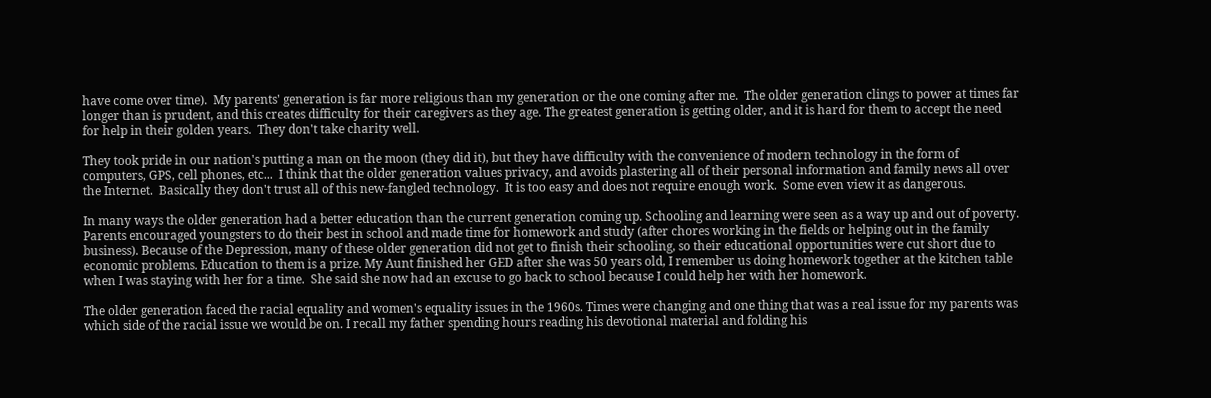have come over time).  My parents' generation is far more religious than my generation or the one coming after me.  The older generation clings to power at times far longer than is prudent, and this creates difficulty for their caregivers as they age. The greatest generation is getting older, and it is hard for them to accept the need  for help in their golden years.  They don't take charity well.

They took pride in our nation's putting a man on the moon (they did it), but they have difficulty with the convenience of modern technology in the form of computers, GPS, cell phones, etc...  I think that the older generation values privacy, and avoids plastering all of their personal information and family news all over the Internet.  Basically they don't trust all of this new-fangled technology.  It is too easy and does not require enough work.  Some even view it as dangerous.

In many ways the older generation had a better education than the current generation coming up. Schooling and learning were seen as a way up and out of poverty. Parents encouraged youngsters to do their best in school and made time for homework and study (after chores working in the fields or helping out in the family business). Because of the Depression, many of these older generation did not get to finish their schooling, so their educational opportunities were cut short due to economic problems. Education to them is a prize. My Aunt finished her GED after she was 50 years old, I remember us doing homework together at the kitchen table when I was staying with her for a time.  She said she now had an excuse to go back to school because I could help her with her homework.

The older generation faced the racial equality and women's equality issues in the 1960s. Times were changing and one thing that was a real issue for my parents was which side of the racial issue we would be on. I recall my father spending hours reading his devotional material and folding his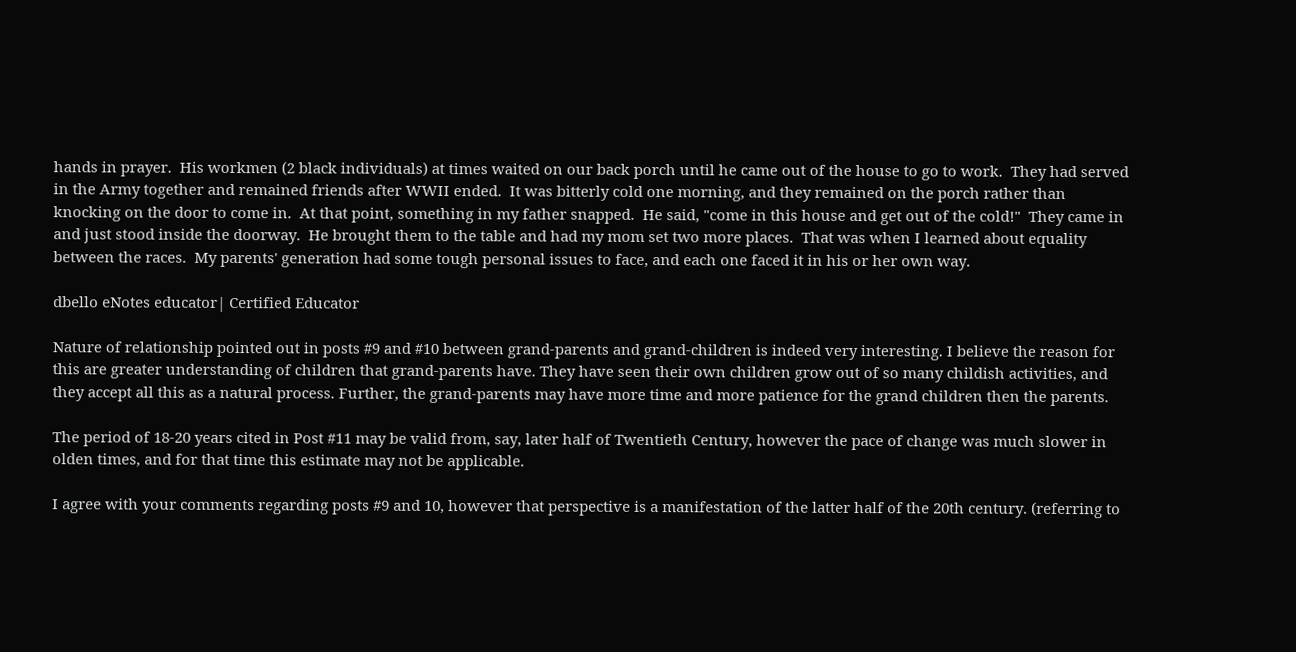hands in prayer.  His workmen (2 black individuals) at times waited on our back porch until he came out of the house to go to work.  They had served in the Army together and remained friends after WWII ended.  It was bitterly cold one morning, and they remained on the porch rather than knocking on the door to come in.  At that point, something in my father snapped.  He said, "come in this house and get out of the cold!"  They came in and just stood inside the doorway.  He brought them to the table and had my mom set two more places.  That was when I learned about equality between the races.  My parents' generation had some tough personal issues to face, and each one faced it in his or her own way.

dbello eNotes educator| Certified Educator

Nature of relationship pointed out in posts #9 and #10 between grand-parents and grand-children is indeed very interesting. I believe the reason for this are greater understanding of children that grand-parents have. They have seen their own children grow out of so many childish activities, and they accept all this as a natural process. Further, the grand-parents may have more time and more patience for the grand children then the parents.

The period of 18-20 years cited in Post #11 may be valid from, say, later half of Twentieth Century, however the pace of change was much slower in olden times, and for that time this estimate may not be applicable.

I agree with your comments regarding posts #9 and 10, however that perspective is a manifestation of the latter half of the 20th century. (referring to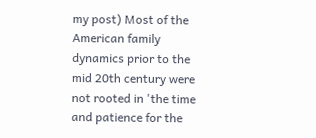my post) Most of the American family dynamics prior to the mid 20th century were not rooted in 'the time and patience for the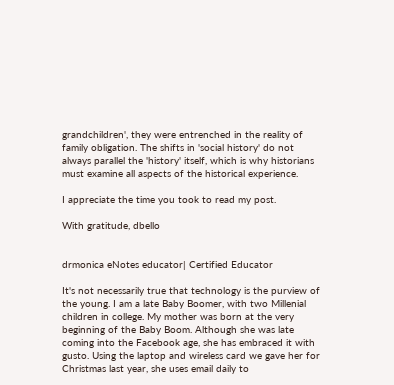grandchildren', they were entrenched in the reality of family obligation. The shifts in 'social history' do not always parallel the 'history' itself, which is why historians must examine all aspects of the historical experience.

I appreciate the time you took to read my post.

With gratitude, dbello


drmonica eNotes educator| Certified Educator

It's not necessarily true that technology is the purview of the young. I am a late Baby Boomer, with two Millenial children in college. My mother was born at the very beginning of the Baby Boom. Although she was late coming into the Facebook age, she has embraced it with gusto. Using the laptop and wireless card we gave her for Christmas last year, she uses email daily to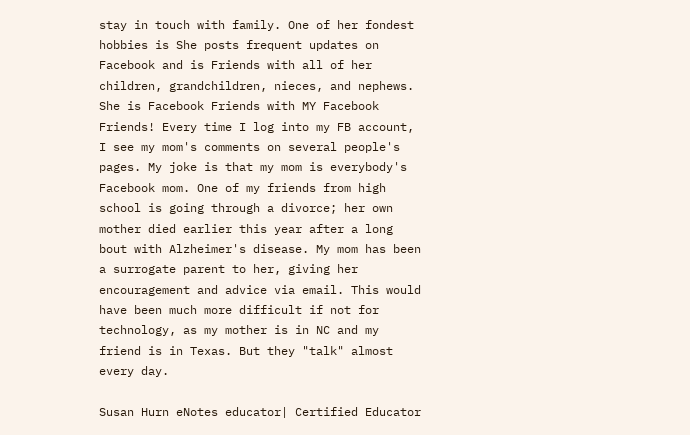stay in touch with family. One of her fondest hobbies is She posts frequent updates on Facebook and is Friends with all of her children, grandchildren, nieces, and nephews. She is Facebook Friends with MY Facebook Friends! Every time I log into my FB account, I see my mom's comments on several people's pages. My joke is that my mom is everybody's Facebook mom. One of my friends from high school is going through a divorce; her own mother died earlier this year after a long bout with Alzheimer's disease. My mom has been a surrogate parent to her, giving her encouragement and advice via email. This would have been much more difficult if not for technology, as my mother is in NC and my friend is in Texas. But they "talk" almost every day.

Susan Hurn eNotes educator| Certified Educator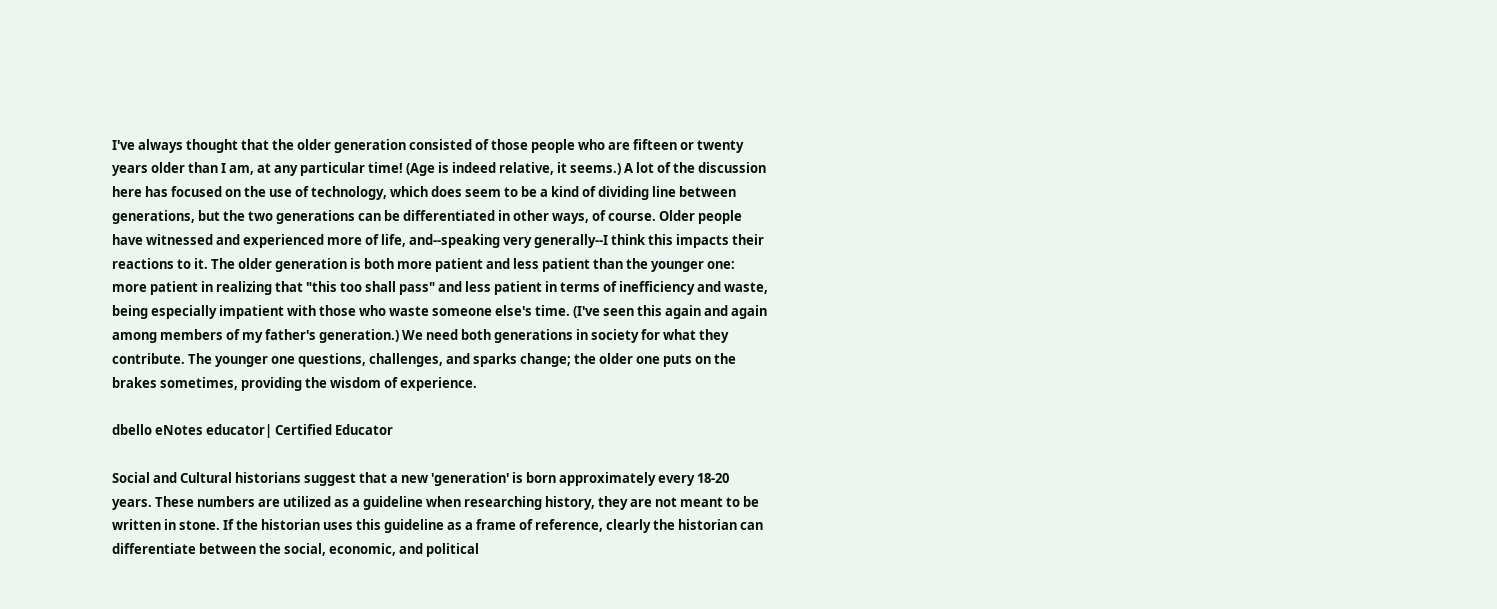I've always thought that the older generation consisted of those people who are fifteen or twenty years older than I am, at any particular time! (Age is indeed relative, it seems.) A lot of the discussion here has focused on the use of technology, which does seem to be a kind of dividing line between generations, but the two generations can be differentiated in other ways, of course. Older people have witnessed and experienced more of life, and--speaking very generally--I think this impacts their reactions to it. The older generation is both more patient and less patient than the younger one: more patient in realizing that "this too shall pass" and less patient in terms of inefficiency and waste, being especially impatient with those who waste someone else's time. (I've seen this again and again among members of my father's generation.) We need both generations in society for what they contribute. The younger one questions, challenges, and sparks change; the older one puts on the brakes sometimes, providing the wisdom of experience.

dbello eNotes educator| Certified Educator

Social and Cultural historians suggest that a new 'generation' is born approximately every 18-20 years. These numbers are utilized as a guideline when researching history, they are not meant to be written in stone. If the historian uses this guideline as a frame of reference, clearly the historian can differentiate between the social, economic, and political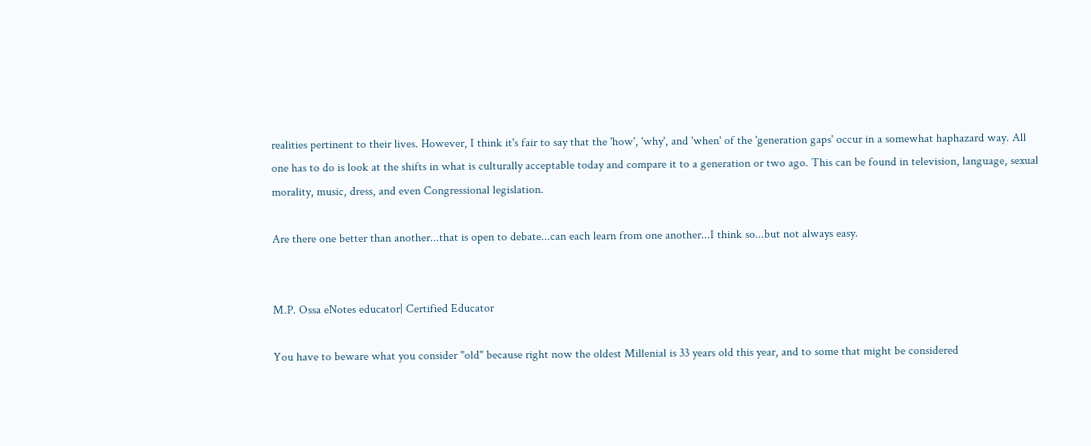realities pertinent to their lives. However, I think it's fair to say that the 'how', 'why', and 'when' of the 'generation gaps' occur in a somewhat haphazard way. All one has to do is look at the shifts in what is culturally acceptable today and compare it to a generation or two ago. This can be found in television, language, sexual morality, music, dress, and even Congressional legislation.

Are there one better than another...that is open to debate...can each learn from one another...I think so...but not always easy.


M.P. Ossa eNotes educator| Certified Educator

You have to beware what you consider "old" because right now the oldest Millenial is 33 years old this year, and to some that might be considered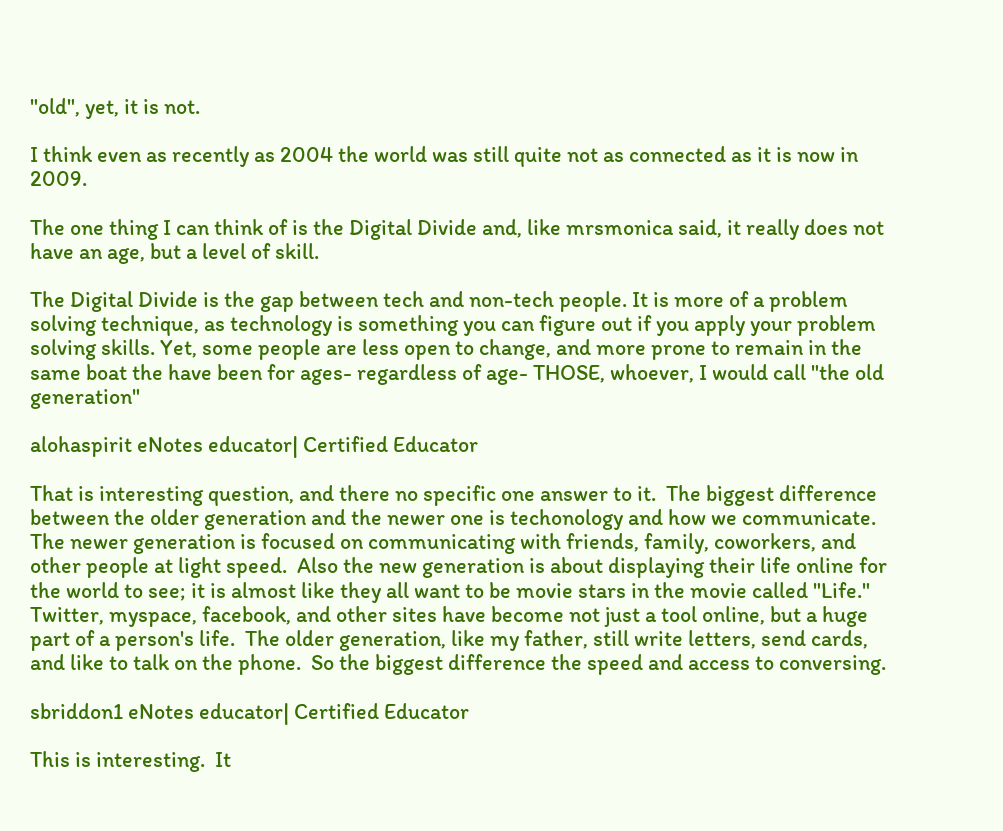"old", yet, it is not.

I think even as recently as 2004 the world was still quite not as connected as it is now in 2009.

The one thing I can think of is the Digital Divide and, like mrsmonica said, it really does not have an age, but a level of skill.

The Digital Divide is the gap between tech and non-tech people. It is more of a problem solving technique, as technology is something you can figure out if you apply your problem solving skills. Yet, some people are less open to change, and more prone to remain in the same boat the have been for ages- regardless of age- THOSE, whoever, I would call "the old generation"

alohaspirit eNotes educator| Certified Educator

That is interesting question, and there no specific one answer to it.  The biggest difference between the older generation and the newer one is techonology and how we communicate.  The newer generation is focused on communicating with friends, family, coworkers, and other people at light speed.  Also the new generation is about displaying their life online for the world to see; it is almost like they all want to be movie stars in the movie called "Life."  Twitter, myspace, facebook, and other sites have become not just a tool online, but a huge part of a person's life.  The older generation, like my father, still write letters, send cards, and like to talk on the phone.  So the biggest difference the speed and access to conversing.

sbriddon1 eNotes educator| Certified Educator

This is interesting.  It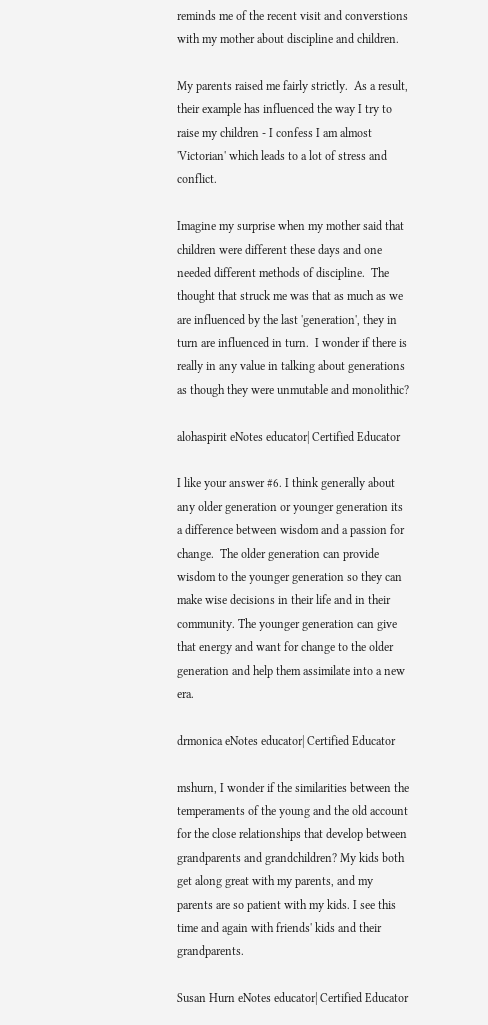reminds me of the recent visit and converstions with my mother about discipline and children.

My parents raised me fairly strictly.  As a result, their example has influenced the way I try to raise my children - I confess I am almost 'Victorian' which leads to a lot of stress and conflict.

Imagine my surprise when my mother said that children were different these days and one needed different methods of discipline.  The thought that struck me was that as much as we are influenced by the last 'generation', they in turn are influenced in turn.  I wonder if there is really in any value in talking about generations as though they were unmutable and monolithic?

alohaspirit eNotes educator| Certified Educator

I like your answer #6. I think generally about any older generation or younger generation its a difference between wisdom and a passion for change.  The older generation can provide wisdom to the younger generation so they can make wise decisions in their life and in their community. The younger generation can give that energy and want for change to the older generation and help them assimilate into a new era.

drmonica eNotes educator| Certified Educator

mshurn, I wonder if the similarities between the temperaments of the young and the old account for the close relationships that develop between grandparents and grandchildren? My kids both get along great with my parents, and my parents are so patient with my kids. I see this time and again with friends' kids and their grandparents.

Susan Hurn eNotes educator| Certified Educator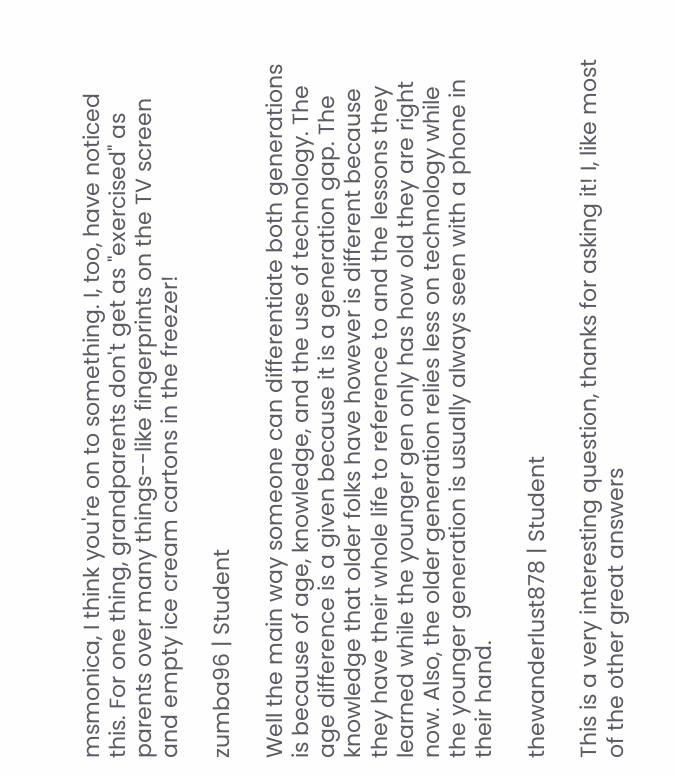msmonica, I think you're on to something. I, too, have noticed this. For one thing, grandparents don't get as "exercised" as parents over many things--like fingerprints on the TV screen and empty ice cream cartons in the freezer!

zumba96 | Student

Well the main way someone can differentiate both generations is because of age, knowledge, and the use of technology. The age difference is a given because it is a generation gap. The knowledge that older folks have however is different because they have their whole life to reference to and the lessons they learned while the younger gen only has how old they are right now. Also, the older generation relies less on technology while the younger generation is usually always seen with a phone in their hand.

thewanderlust878 | Student

This is a very interesting question, thanks for asking it! I, like most of the other great answers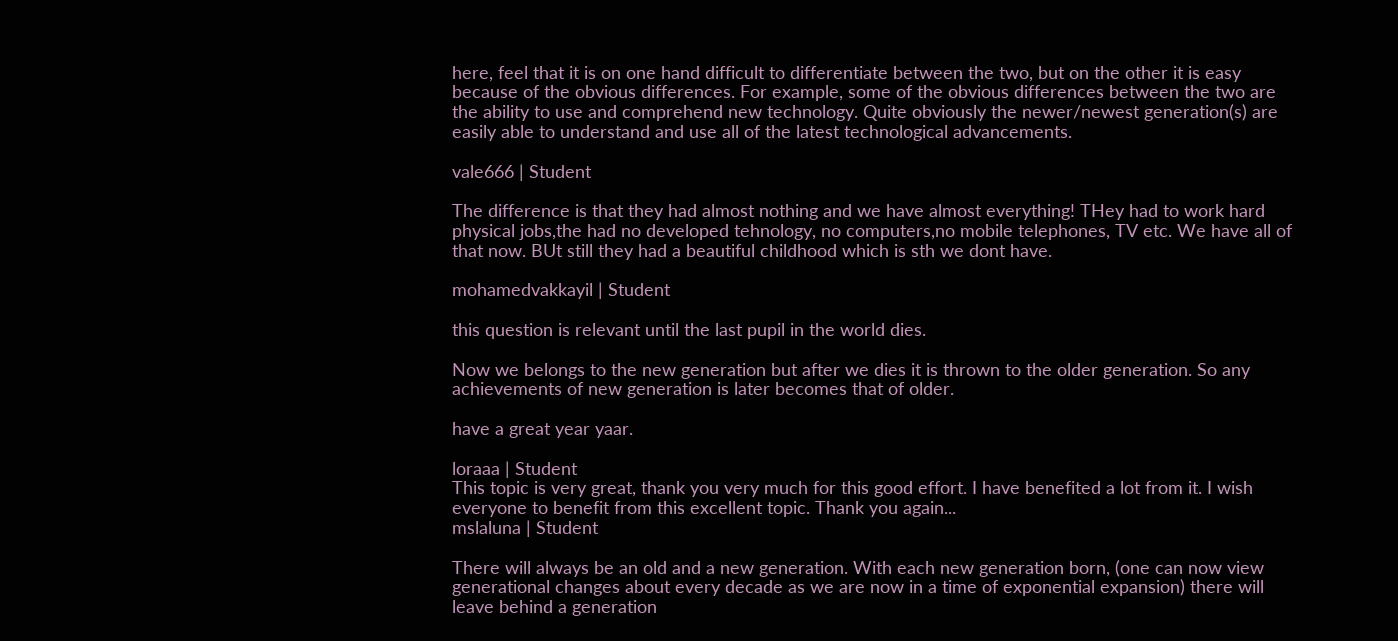here, feel that it is on one hand difficult to differentiate between the two, but on the other it is easy because of the obvious differences. For example, some of the obvious differences between the two are the ability to use and comprehend new technology. Quite obviously the newer/newest generation(s) are easily able to understand and use all of the latest technological advancements.

vale666 | Student

The difference is that they had almost nothing and we have almost everything! THey had to work hard physical jobs,the had no developed tehnology, no computers,no mobile telephones, TV etc. We have all of that now. BUt still they had a beautiful childhood which is sth we dont have.

mohamedvakkayil | Student

this question is relevant until the last pupil in the world dies.

Now we belongs to the new generation but after we dies it is thrown to the older generation. So any achievements of new generation is later becomes that of older.

have a great year yaar.

loraaa | Student
This topic is very great, thank you very much for this good effort. I have benefited a lot from it. I wish everyone to benefit from this excellent topic. Thank you again...
mslaluna | Student

There will always be an old and a new generation. With each new generation born, (one can now view generational changes about every decade as we are now in a time of exponential expansion) there will leave behind a generation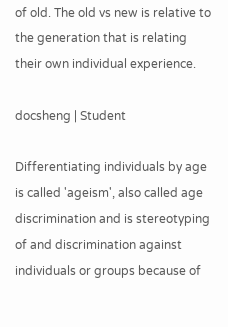of old. The old vs new is relative to the generation that is relating their own individual experience.

docsheng | Student

Differentiating individuals by age is called 'ageism', also called age discrimination and is stereotyping of and discrimination against individuals or groups because of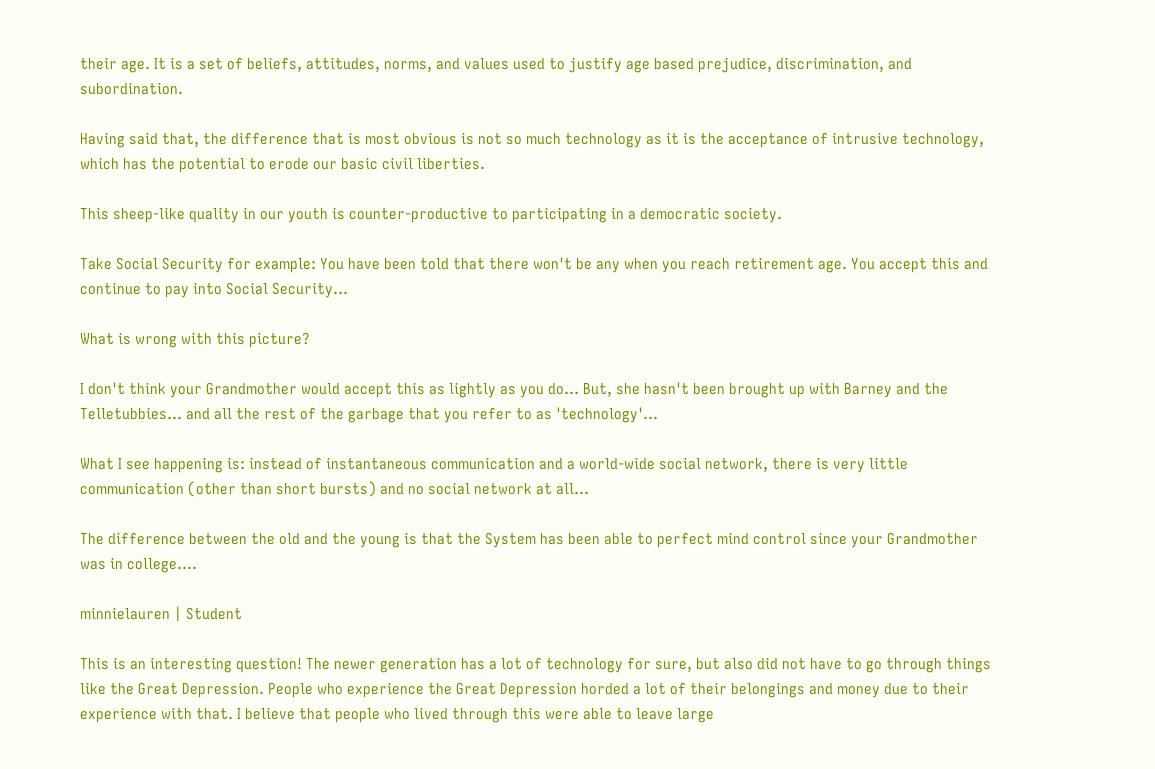their age. It is a set of beliefs, attitudes, norms, and values used to justify age based prejudice, discrimination, and subordination.

Having said that, the difference that is most obvious is not so much technology as it is the acceptance of intrusive technology, which has the potential to erode our basic civil liberties.

This sheep-like quality in our youth is counter-productive to participating in a democratic society.

Take Social Security for example: You have been told that there won't be any when you reach retirement age. You accept this and continue to pay into Social Security...

What is wrong with this picture?

I don't think your Grandmother would accept this as lightly as you do... But, she hasn't been brought up with Barney and the Telletubbies... and all the rest of the garbage that you refer to as 'technology'...

What I see happening is: instead of instantaneous communication and a world-wide social network, there is very little communication (other than short bursts) and no social network at all...

The difference between the old and the young is that the System has been able to perfect mind control since your Grandmother was in college....

minnielauren | Student

This is an interesting question! The newer generation has a lot of technology for sure, but also did not have to go through things like the Great Depression. People who experience the Great Depression horded a lot of their belongings and money due to their experience with that. I believe that people who lived through this were able to leave large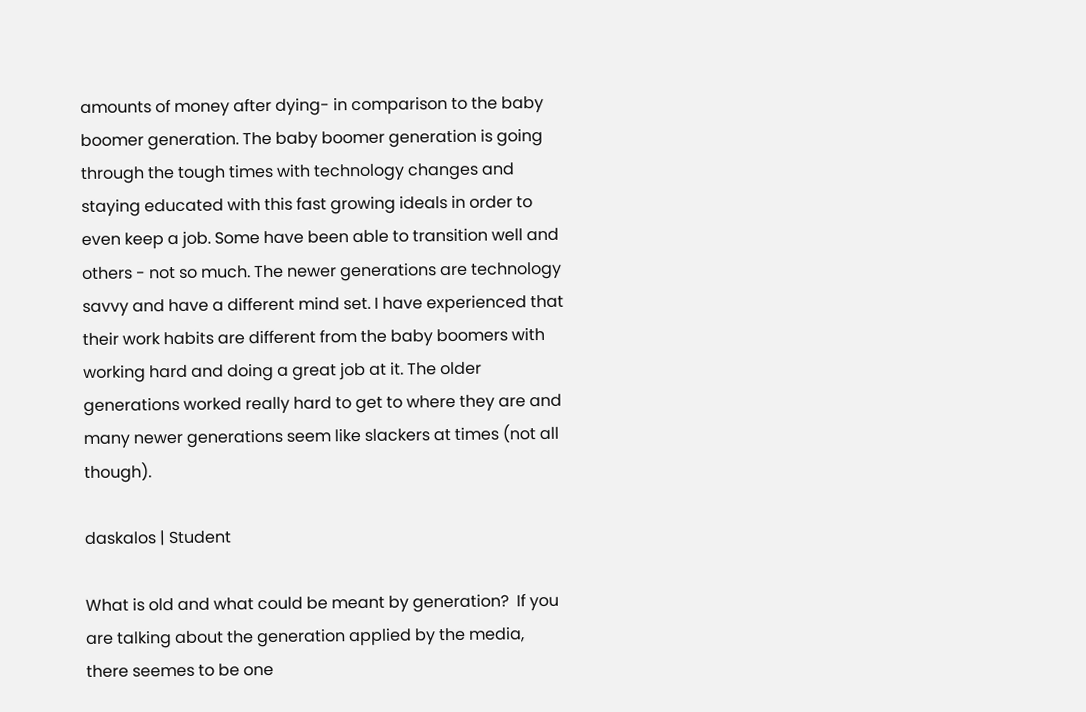amounts of money after dying- in comparison to the baby boomer generation. The baby boomer generation is going through the tough times with technology changes and staying educated with this fast growing ideals in order to even keep a job. Some have been able to transition well and others - not so much. The newer generations are technology savvy and have a different mind set. I have experienced that their work habits are different from the baby boomers with working hard and doing a great job at it. The older generations worked really hard to get to where they are and many newer generations seem like slackers at times (not all though).

daskalos | Student

What is old and what could be meant by generation?  If you are talking about the generation applied by the media, there seemes to be one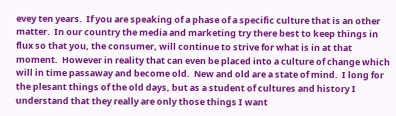evey ten years.  If you are speaking of a phase of a specific culture that is an other matter.  In our country the media and marketing try there best to keep things in flux so that you, the consumer, will continue to strive for what is in at that moment.  However in reality that can even be placed into a culture of change which will in time passaway and become old.  New and old are a state of mind.  I long for the plesant things of the old days, but as a student of cultures and history I understand that they really are only those things I want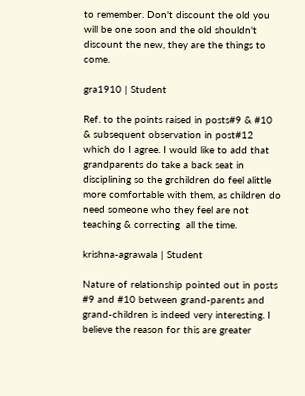to remember. Don't discount the old you will be one soon and the old shouldn't discount the new, they are the things to come.

gra1910 | Student

Ref. to the points raised in posts#9 & #10 & subsequent observation in post#12 which do I agree. I would like to add that grandparents do take a back seat in disciplining so the grchildren do feel alittle more comfortable with them, as children do need someone who they feel are not teaching & correcting  all the time.

krishna-agrawala | Student

Nature of relationship pointed out in posts #9 and #10 between grand-parents and grand-children is indeed very interesting. I believe the reason for this are greater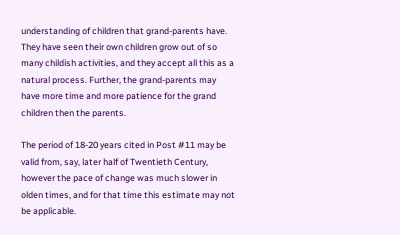understanding of children that grand-parents have. They have seen their own children grow out of so many childish activities, and they accept all this as a natural process. Further, the grand-parents may have more time and more patience for the grand children then the parents.

The period of 18-20 years cited in Post #11 may be valid from, say, later half of Twentieth Century, however the pace of change was much slower in olden times, and for that time this estimate may not be applicable.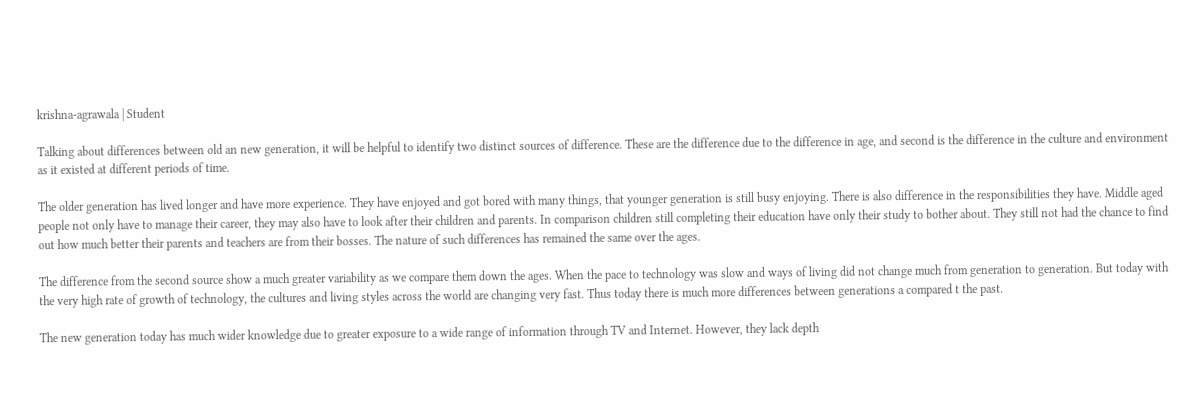krishna-agrawala | Student

Talking about differences between old an new generation, it will be helpful to identify two distinct sources of difference. These are the difference due to the difference in age, and second is the difference in the culture and environment as it existed at different periods of time.

The older generation has lived longer and have more experience. They have enjoyed and got bored with many things, that younger generation is still busy enjoying. There is also difference in the responsibilities they have. Middle aged people not only have to manage their career, they may also have to look after their children and parents. In comparison children still completing their education have only their study to bother about. They still not had the chance to find out how much better their parents and teachers are from their bosses. The nature of such differences has remained the same over the ages.

The difference from the second source show a much greater variability as we compare them down the ages. When the pace to technology was slow and ways of living did not change much from generation to generation. But today with the very high rate of growth of technology, the cultures and living styles across the world are changing very fast. Thus today there is much more differences between generations a compared t the past.

The new generation today has much wider knowledge due to greater exposure to a wide range of information through TV and Internet. However, they lack depth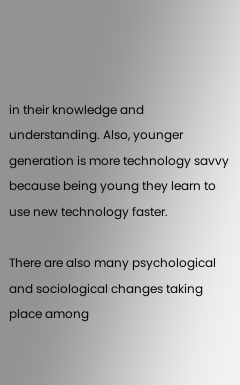in their knowledge and understanding. Also, younger generation is more technology savvy because being young they learn to use new technology faster.

There are also many psychological and sociological changes taking place among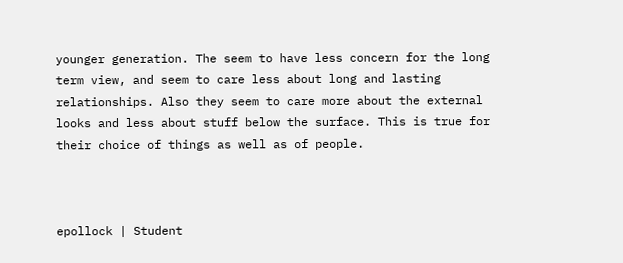younger generation. The seem to have less concern for the long term view, and seem to care less about long and lasting relationships. Also they seem to care more about the external looks and less about stuff below the surface. This is true for their choice of things as well as of people.



epollock | Student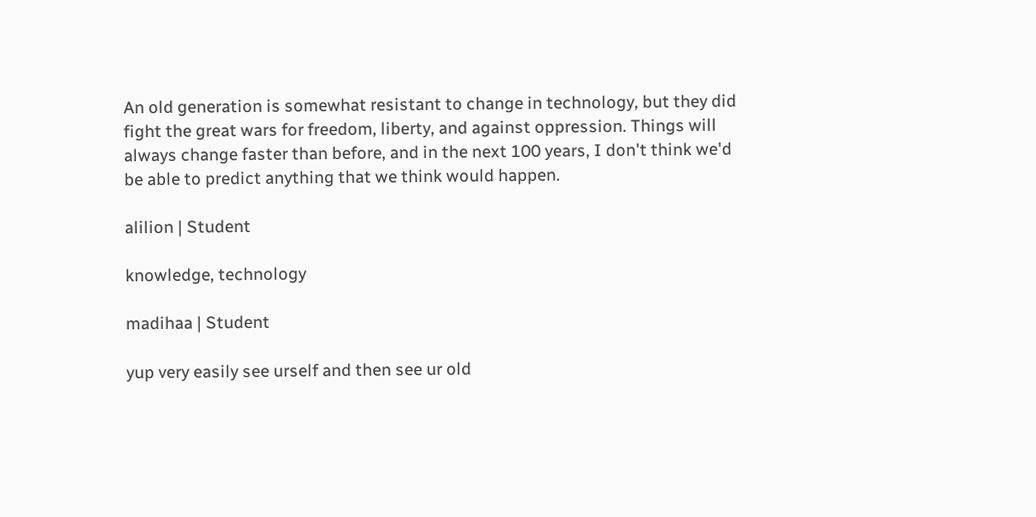An old generation is somewhat resistant to change in technology, but they did fight the great wars for freedom, liberty, and against oppression. Things will always change faster than before, and in the next 100 years, I don't think we'd be able to predict anything that we think would happen.

alilion | Student

knowledge, technology

madihaa | Student

yup very easily see urself and then see ur old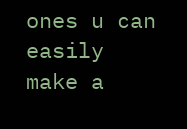ones u can easily make a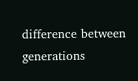difference between generations